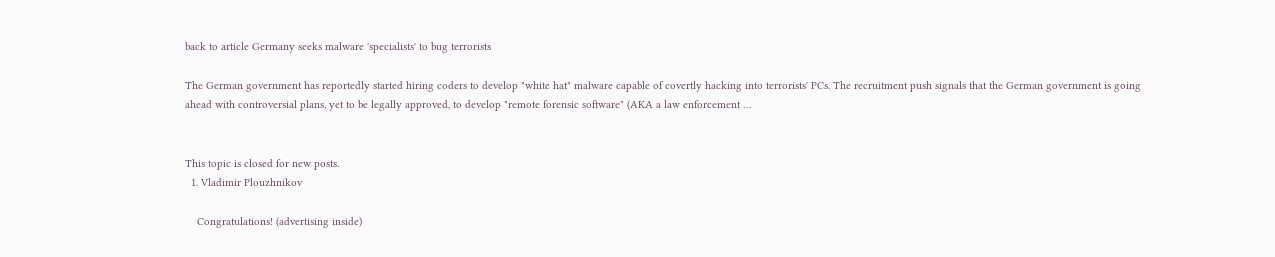back to article Germany seeks malware 'specialists' to bug terrorists

The German government has reportedly started hiring coders to develop "white hat" malware capable of covertly hacking into terrorists' PCs. The recruitment push signals that the German government is going ahead with controversial plans, yet to be legally approved, to develop "remote forensic software" (AKA a law enforcement …


This topic is closed for new posts.
  1. Vladimir Plouzhnikov

    Congratulations! (advertising inside)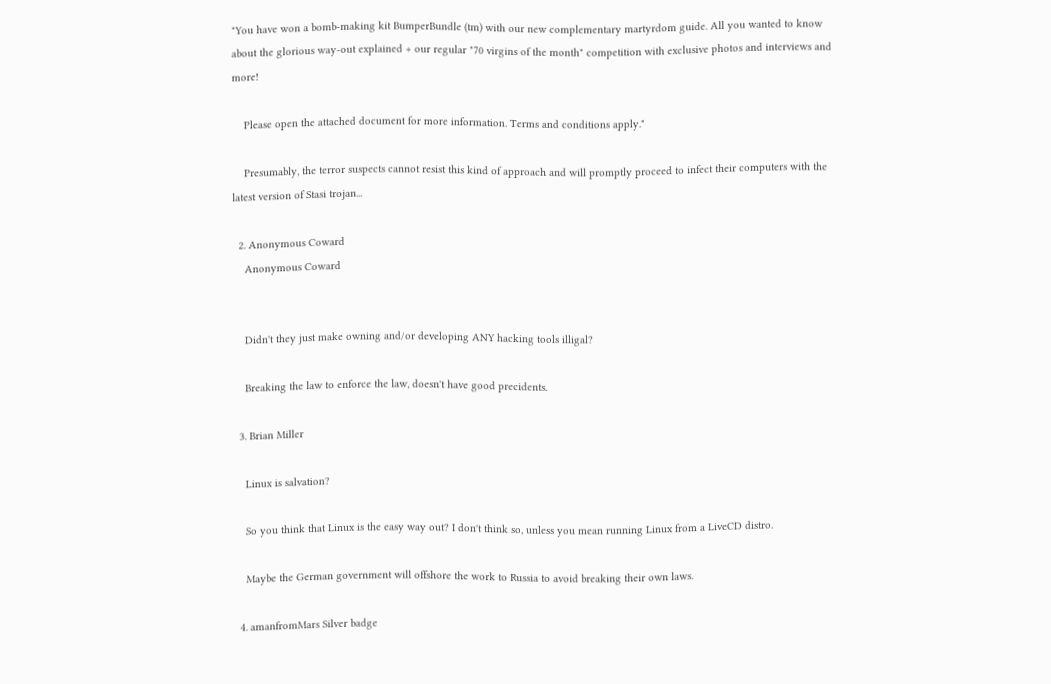"You have won a bomb-making kit BumperBundle (tm) with our new complementary martyrdom guide. All you wanted to know about the glorious way-out explained + our regular "70 virgins of the month" competition with exclusive photos and interviews and more!

    Please open the attached document for more information. Terms and conditions apply."

    Presumably, the terror suspects cannot resist this kind of approach and will promptly proceed to infect their computers with the latest version of Stasi trojan...

  2. Anonymous Coward
    Anonymous Coward


    Didn't they just make owning and/or developing ANY hacking tools illigal?

    Breaking the law to enforce the law, doesn't have good precidents.

  3. Brian Miller

    Linux is salvation?

    So you think that Linux is the easy way out? I don't think so, unless you mean running Linux from a LiveCD distro.

    Maybe the German government will offshore the work to Russia to avoid breaking their own laws.

  4. amanfromMars Silver badge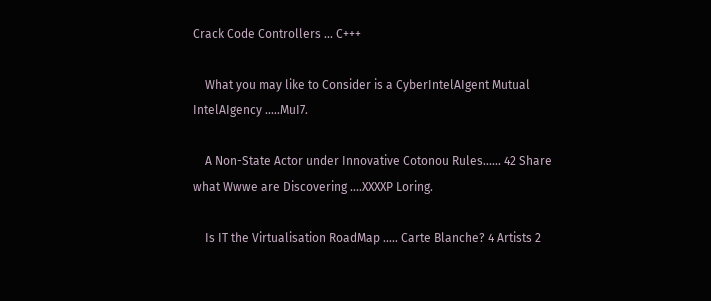Crack Code Controllers ... C+++

    What you may like to Consider is a CyberIntelAIgent Mutual IntelAIgency .....MuI7.

    A Non-State Actor under Innovative Cotonou Rules...... 42 Share what Wwwe are Discovering ....XXXXP Loring.

    Is IT the Virtualisation RoadMap ..... Carte Blanche? 4 Artists 2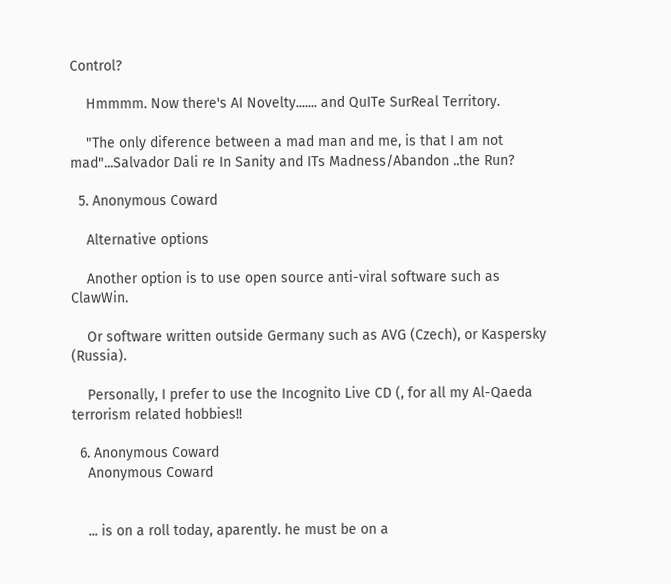Control?

    Hmmmm. Now there's AI Novelty....... and QuITe SurReal Territory.

    "The only diference between a mad man and me, is that I am not mad"...Salvador Dali re In Sanity and ITs Madness/Abandon ..the Run?

  5. Anonymous Coward

    Alternative options

    Another option is to use open source anti-viral software such as ClawWin.

    Or software written outside Germany such as AVG (Czech), or Kaspersky (Russia).

    Personally, I prefer to use the Incognito Live CD (, for all my Al-Qaeda terrorism related hobbies!!

  6. Anonymous Coward
    Anonymous Coward


    ... is on a roll today, aparently. he must be on a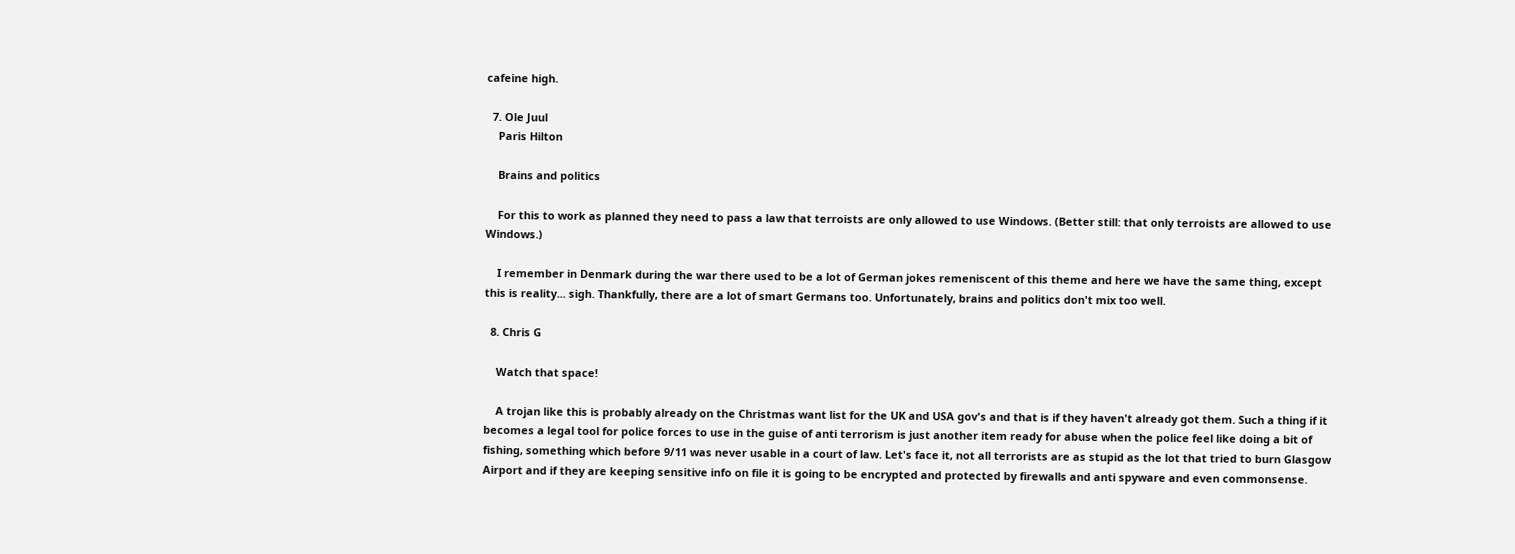cafeine high.

  7. Ole Juul
    Paris Hilton

    Brains and politics

    For this to work as planned they need to pass a law that terroists are only allowed to use Windows. (Better still: that only terroists are allowed to use Windows.)

    I remember in Denmark during the war there used to be a lot of German jokes remeniscent of this theme and here we have the same thing, except this is reality... sigh. Thankfully, there are a lot of smart Germans too. Unfortunately, brains and politics don't mix too well.

  8. Chris G

    Watch that space!

    A trojan like this is probably already on the Christmas want list for the UK and USA gov's and that is if they haven't already got them. Such a thing if it becomes a legal tool for police forces to use in the guise of anti terrorism is just another item ready for abuse when the police feel like doing a bit of fishing, something which before 9/11 was never usable in a court of law. Let's face it, not all terrorists are as stupid as the lot that tried to burn Glasgow Airport and if they are keeping sensitive info on file it is going to be encrypted and protected by firewalls and anti spyware and even commonsense.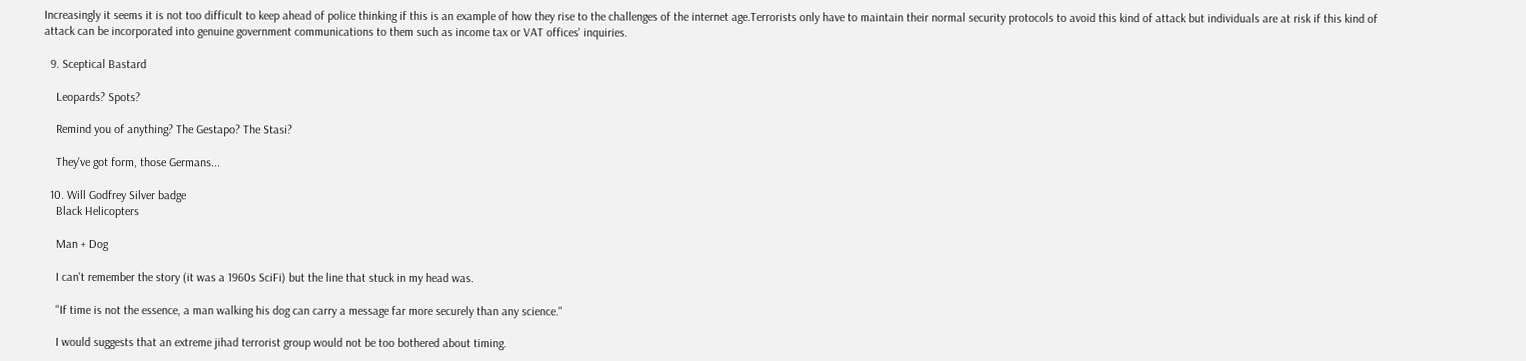Increasingly it seems it is not too difficult to keep ahead of police thinking if this is an example of how they rise to the challenges of the internet age.Terrorists only have to maintain their normal security protocols to avoid this kind of attack but individuals are at risk if this kind of attack can be incorporated into genuine government communications to them such as income tax or VAT offices' inquiries.

  9. Sceptical Bastard

    Leopards? Spots?

    Remind you of anything? The Gestapo? The Stasi?

    They've got form, those Germans...

  10. Will Godfrey Silver badge
    Black Helicopters

    Man + Dog

    I can't remember the story (it was a 1960s SciFi) but the line that stuck in my head was.

    "If time is not the essence, a man walking his dog can carry a message far more securely than any science."

    I would suggests that an extreme jihad terrorist group would not be too bothered about timing.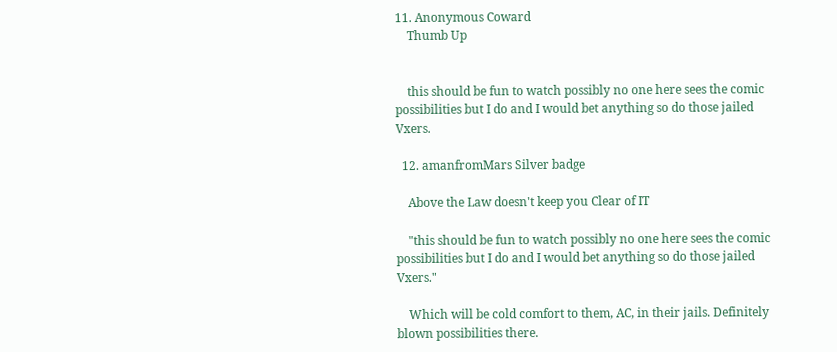11. Anonymous Coward
    Thumb Up


    this should be fun to watch possibly no one here sees the comic possibilities but I do and I would bet anything so do those jailed Vxers.

  12. amanfromMars Silver badge

    Above the Law doesn't keep you Clear of IT

    "this should be fun to watch possibly no one here sees the comic possibilities but I do and I would bet anything so do those jailed Vxers."

    Which will be cold comfort to them, AC, in their jails. Definitely blown possibilities there.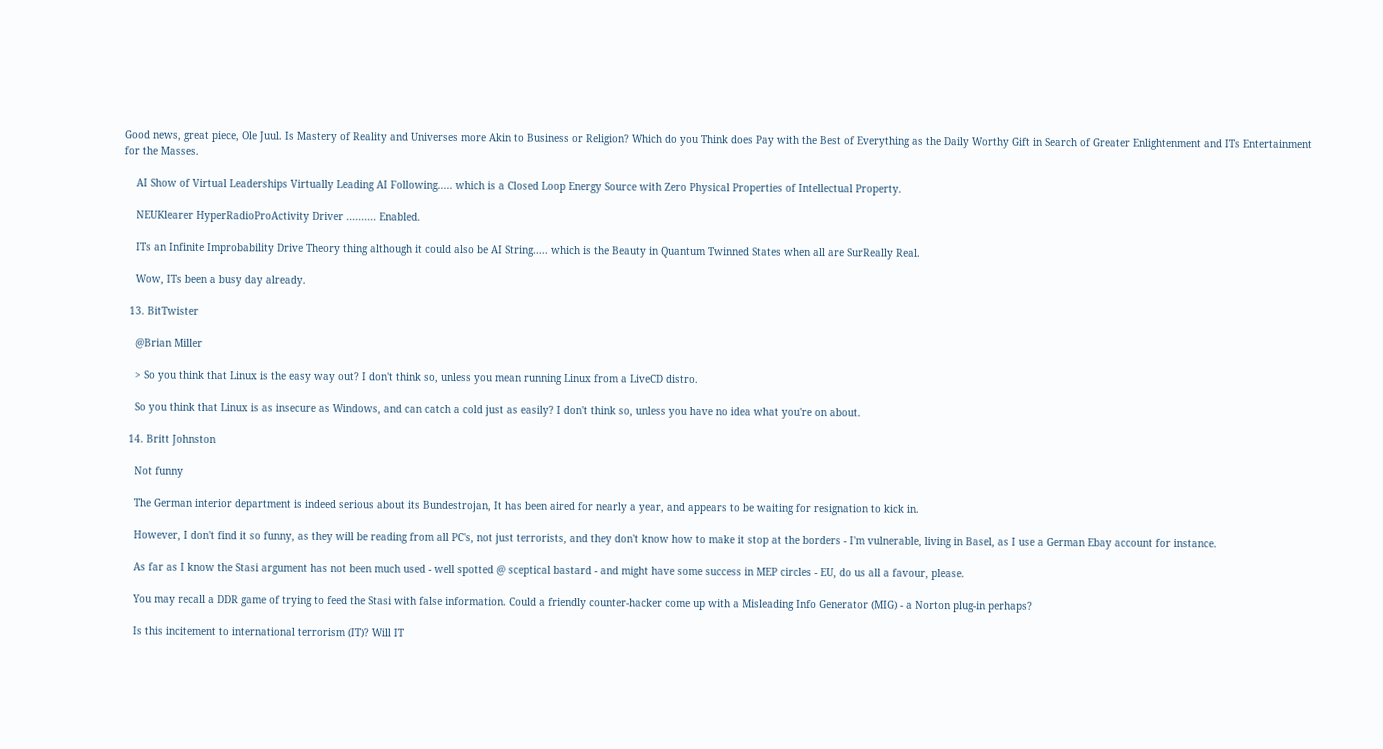Good news, great piece, Ole Juul. Is Mastery of Reality and Universes more Akin to Business or Religion? Which do you Think does Pay with the Best of Everything as the Daily Worthy Gift in Search of Greater Enlightenment and ITs Entertainment for the Masses.

    AI Show of Virtual Leaderships Virtually Leading AI Following..... which is a Closed Loop Energy Source with Zero Physical Properties of Intellectual Property.

    NEUKlearer HyperRadioProActivity Driver .......... Enabled.

    ITs an Infinite Improbability Drive Theory thing although it could also be AI String..... which is the Beauty in Quantum Twinned States when all are SurReally Real.

    Wow, ITs been a busy day already.

  13. BitTwister

    @Brian Miller

    > So you think that Linux is the easy way out? I don't think so, unless you mean running Linux from a LiveCD distro.

    So you think that Linux is as insecure as Windows, and can catch a cold just as easily? I don't think so, unless you have no idea what you're on about.

  14. Britt Johnston

    Not funny

    The German interior department is indeed serious about its Bundestrojan, It has been aired for nearly a year, and appears to be waiting for resignation to kick in.

    However, I don't find it so funny, as they will be reading from all PC's, not just terrorists, and they don't know how to make it stop at the borders - I'm vulnerable, living in Basel, as I use a German Ebay account for instance.

    As far as I know the Stasi argument has not been much used - well spotted @ sceptical bastard - and might have some success in MEP circles - EU, do us all a favour, please.

    You may recall a DDR game of trying to feed the Stasi with false information. Could a friendly counter-hacker come up with a Misleading Info Generator (MIG) - a Norton plug-in perhaps?

    Is this incitement to international terrorism (IT)? Will IT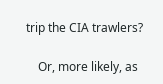trip the CIA trawlers?

    Or, more likely, as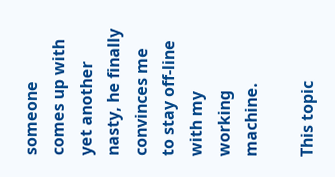someone comes up with yet another nasty, he finally convinces me to stay off-line with my working machine.

This topic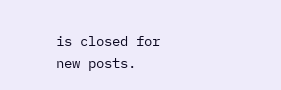is closed for new posts.